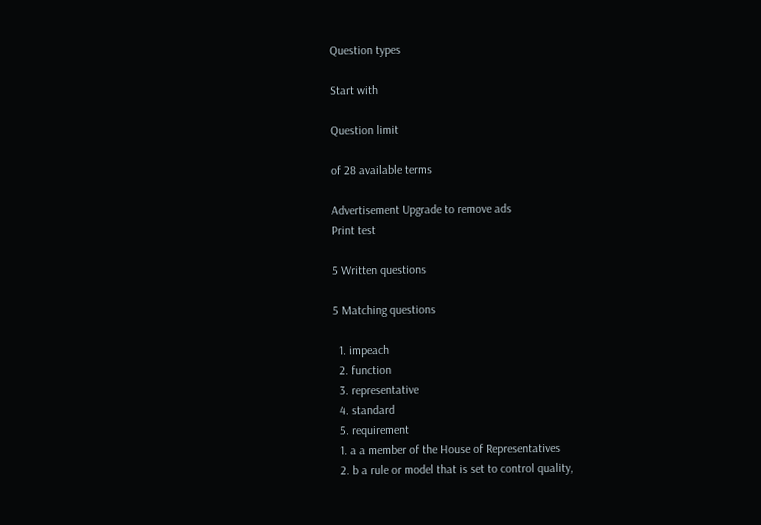Question types

Start with

Question limit

of 28 available terms

Advertisement Upgrade to remove ads
Print test

5 Written questions

5 Matching questions

  1. impeach
  2. function
  3. representative
  4. standard
  5. requirement
  1. a a member of the House of Representatives
  2. b a rule or model that is set to control quality,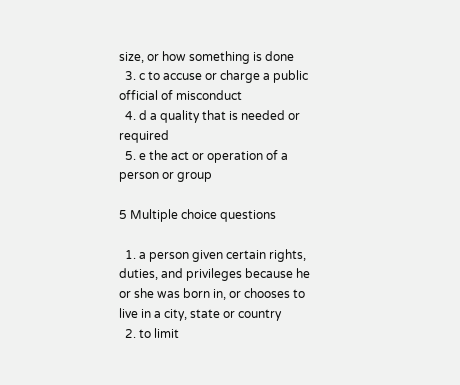size, or how something is done
  3. c to accuse or charge a public official of misconduct
  4. d a quality that is needed or required
  5. e the act or operation of a person or group

5 Multiple choice questions

  1. a person given certain rights, duties, and privileges because he or she was born in, or chooses to live in a city, state or country
  2. to limit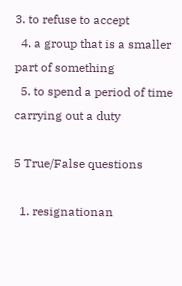3. to refuse to accept
  4. a group that is a smaller part of something
  5. to spend a period of time carrying out a duty

5 True/False questions

  1. resignationan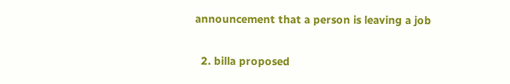announcement that a person is leaving a job


  2. billa proposed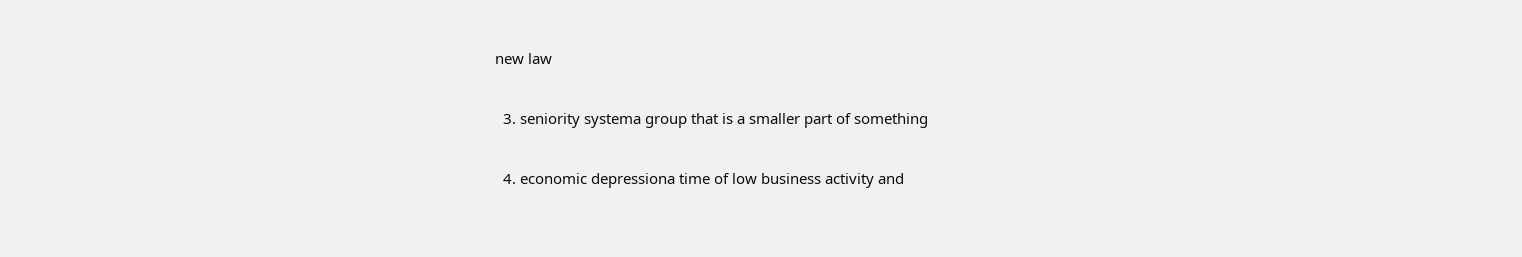new law


  3. seniority systema group that is a smaller part of something


  4. economic depressiona time of low business activity and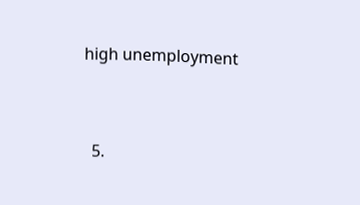high unemployment


  5.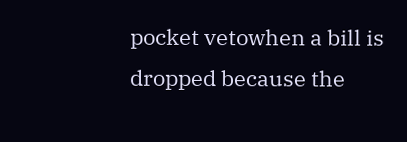pocket vetowhen a bill is dropped because the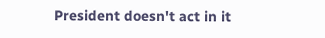President doesn't act in it